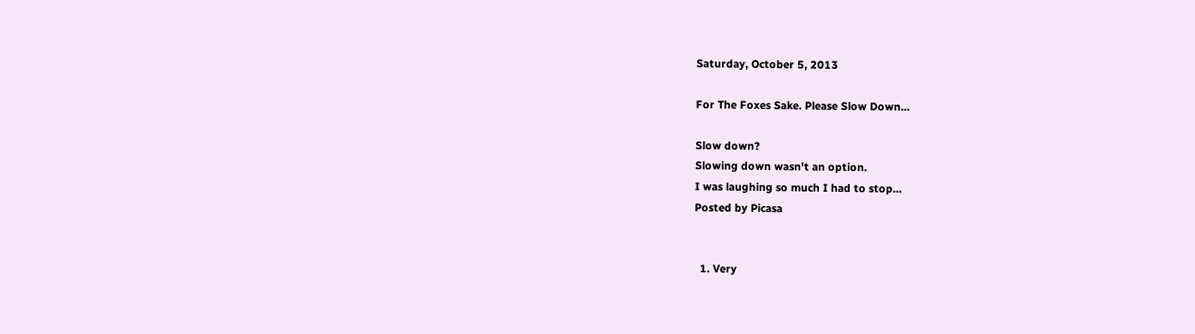Saturday, October 5, 2013

For The Foxes Sake. Please Slow Down...

Slow down?
Slowing down wasn't an option.
I was laughing so much I had to stop...
Posted by Picasa


  1. Very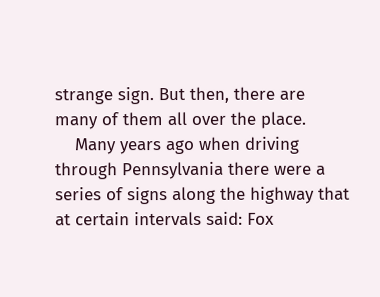strange sign. But then, there are many of them all over the place.
    Many years ago when driving through Pennsylvania there were a series of signs along the highway that at certain intervals said: Fox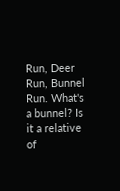Run, Deer Run, Bunnel Run. What's a bunnel? Is it a relative of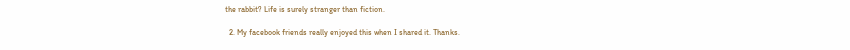the rabbit? Life is surely stranger than fiction.

  2. My facebook friends really enjoyed this when I shared it. Thanks.